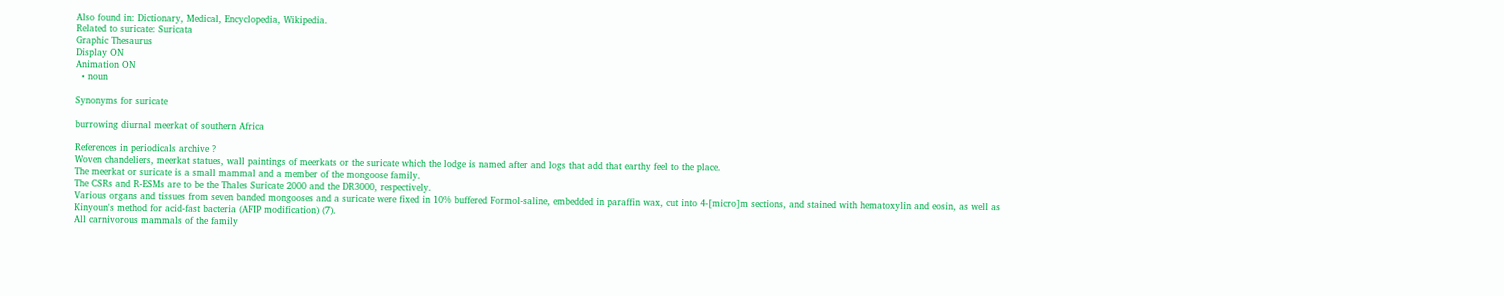Also found in: Dictionary, Medical, Encyclopedia, Wikipedia.
Related to suricate: Suricata
Graphic Thesaurus
Display ON
Animation ON
  • noun

Synonyms for suricate

burrowing diurnal meerkat of southern Africa

References in periodicals archive ?
Woven chandeliers, meerkat statues, wall paintings of meerkats or the suricate which the lodge is named after and logs that add that earthy feel to the place.
The meerkat or suricate is a small mammal and a member of the mongoose family.
The CSRs and R-ESMs are to be the Thales Suricate 2000 and the DR3000, respectively.
Various organs and tissues from seven banded mongooses and a suricate were fixed in 10% buffered Formol-saline, embedded in paraffin wax, cut into 4-[micro]m sections, and stained with hematoxylin and eosin, as well as Kinyoun's method for acid-fast bacteria (AFIP modification) (7).
All carnivorous mammals of the family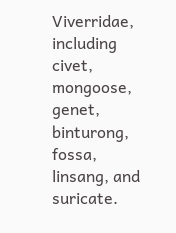Viverridae, including civet, mongoose, genet, binturong, fossa, linsang, and suricate.